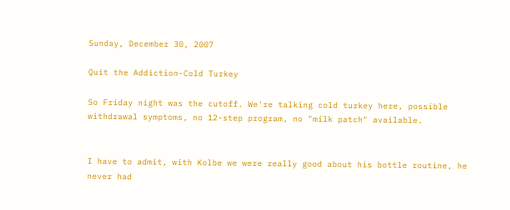Sunday, December 30, 2007

Quit the Addiction-Cold Turkey

So Friday night was the cutoff. We're talking cold turkey here, possible withdrawal symptoms, no 12-step program, no "milk patch" available.


I have to admit, with Kolbe we were really good about his bottle routine, he never had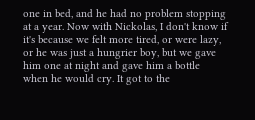one in bed, and he had no problem stopping at a year. Now with Nickolas, I don't know if it's because we felt more tired, or were lazy, or he was just a hungrier boy, but we gave him one at night and gave him a bottle when he would cry. It got to the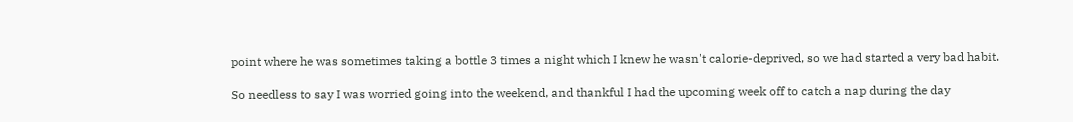point where he was sometimes taking a bottle 3 times a night which I knew he wasn't calorie-deprived, so we had started a very bad habit.

So needless to say I was worried going into the weekend, and thankful I had the upcoming week off to catch a nap during the day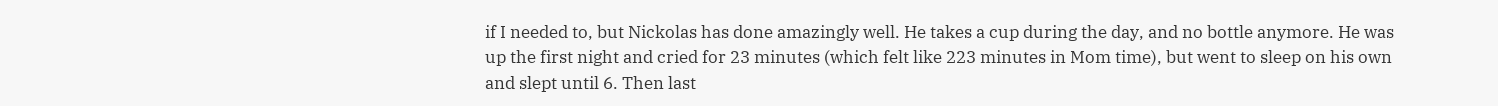if I needed to, but Nickolas has done amazingly well. He takes a cup during the day, and no bottle anymore. He was up the first night and cried for 23 minutes (which felt like 223 minutes in Mom time), but went to sleep on his own and slept until 6. Then last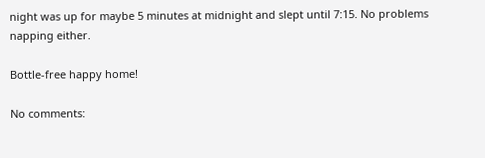night was up for maybe 5 minutes at midnight and slept until 7:15. No problems napping either.

Bottle-free happy home!

No comments: